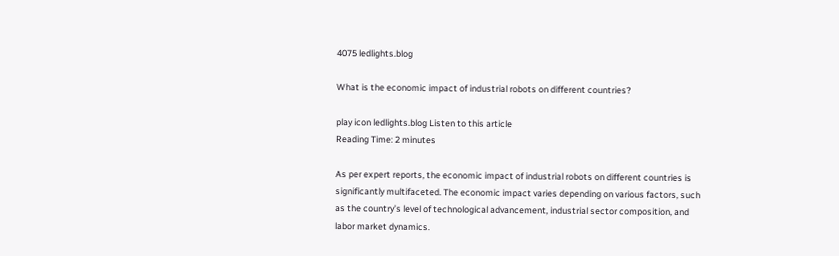4075 ledlights.blog

What is the economic impact of industrial robots on different countries?

play icon ledlights.blog Listen to this article
Reading Time: 2 minutes

As per expert reports, the economic impact of industrial robots on different countries is significantly multifaceted. The economic impact varies depending on various factors, such as the country’s level of technological advancement, industrial sector composition, and labor market dynamics.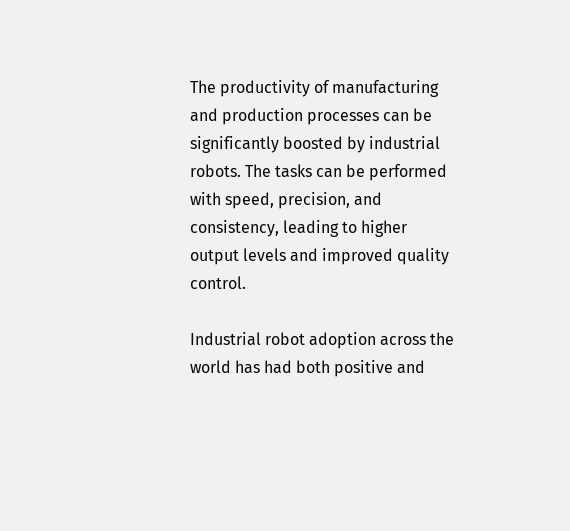The productivity of manufacturing and production processes can be significantly boosted by industrial robots. The tasks can be performed with speed, precision, and consistency, leading to higher output levels and improved quality control.

Industrial robot adoption across the world has had both positive and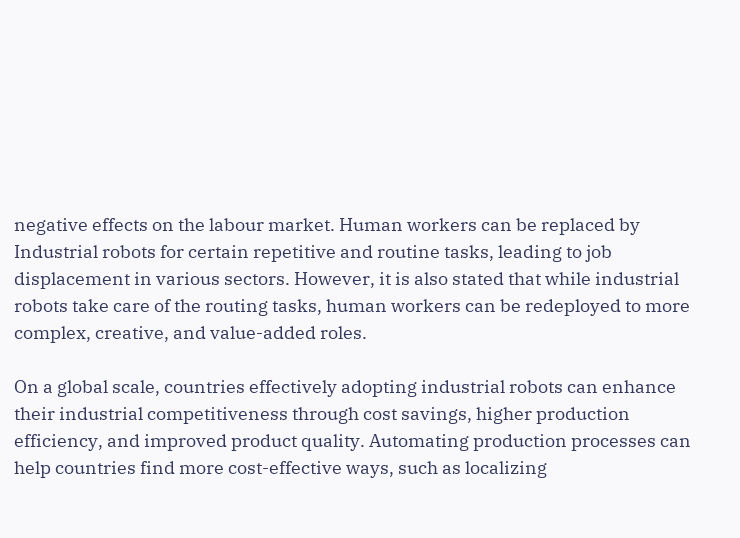negative effects on the labour market. Human workers can be replaced by Industrial robots for certain repetitive and routine tasks, leading to job displacement in various sectors. However, it is also stated that while industrial robots take care of the routing tasks, human workers can be redeployed to more complex, creative, and value-added roles.

On a global scale, countries effectively adopting industrial robots can enhance their industrial competitiveness through cost savings, higher production efficiency, and improved product quality. Automating production processes can help countries find more cost-effective ways, such as localizing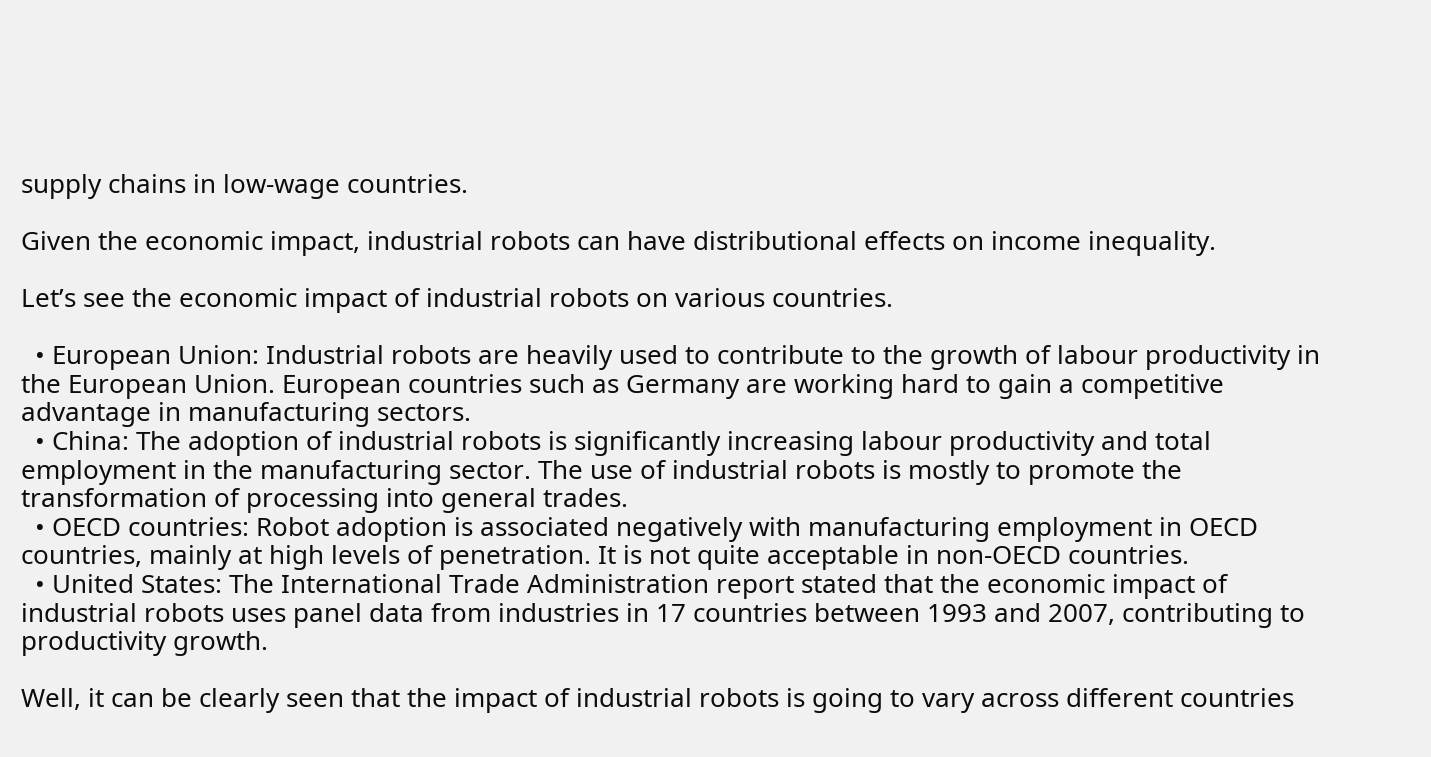supply chains in low-wage countries.

Given the economic impact, industrial robots can have distributional effects on income inequality.

Let’s see the economic impact of industrial robots on various countries.

  • European Union: Industrial robots are heavily used to contribute to the growth of labour productivity in the European Union. European countries such as Germany are working hard to gain a competitive advantage in manufacturing sectors.
  • China: The adoption of industrial robots is significantly increasing labour productivity and total employment in the manufacturing sector. The use of industrial robots is mostly to promote the transformation of processing into general trades.
  • OECD countries: Robot adoption is associated negatively with manufacturing employment in OECD countries, mainly at high levels of penetration. It is not quite acceptable in non-OECD countries.
  • United States: The International Trade Administration report stated that the economic impact of industrial robots uses panel data from industries in 17 countries between 1993 and 2007, contributing to productivity growth.

Well, it can be clearly seen that the impact of industrial robots is going to vary across different countries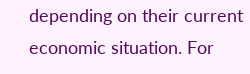depending on their current economic situation. For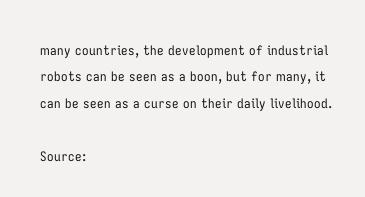many countries, the development of industrial robots can be seen as a boon, but for many, it can be seen as a curse on their daily livelihood.

Source: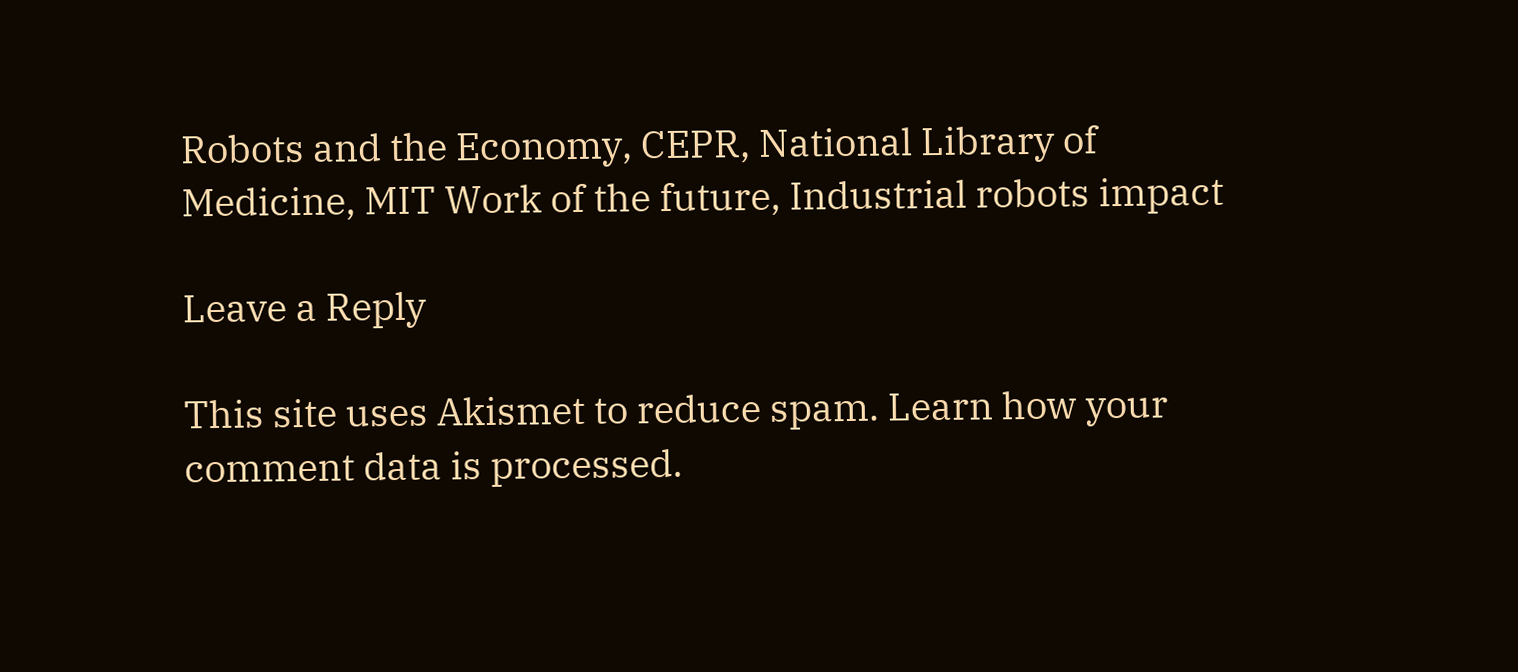Robots and the Economy, CEPR, National Library of Medicine, MIT Work of the future, Industrial robots impact

Leave a Reply

This site uses Akismet to reduce spam. Learn how your comment data is processed.